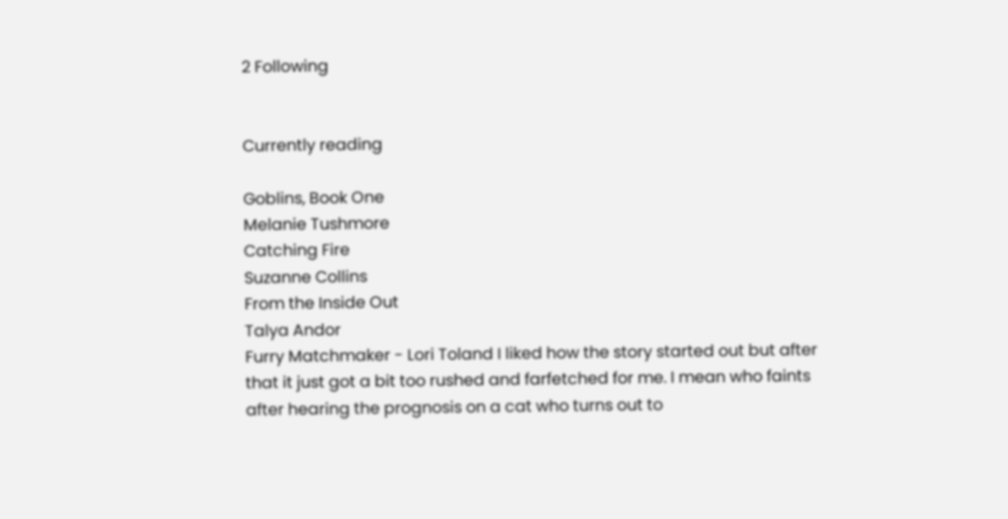2 Following


Currently reading

Goblins, Book One
Melanie Tushmore
Catching Fire
Suzanne Collins
From the Inside Out
Talya Andor
Furry Matchmaker - Lori Toland I liked how the story started out but after that it just got a bit too rushed and farfetched for me. I mean who faints after hearing the prognosis on a cat who turns out to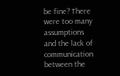be fine? There were too many assumptions and the lack of communication between the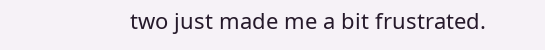two just made me a bit frustrated.